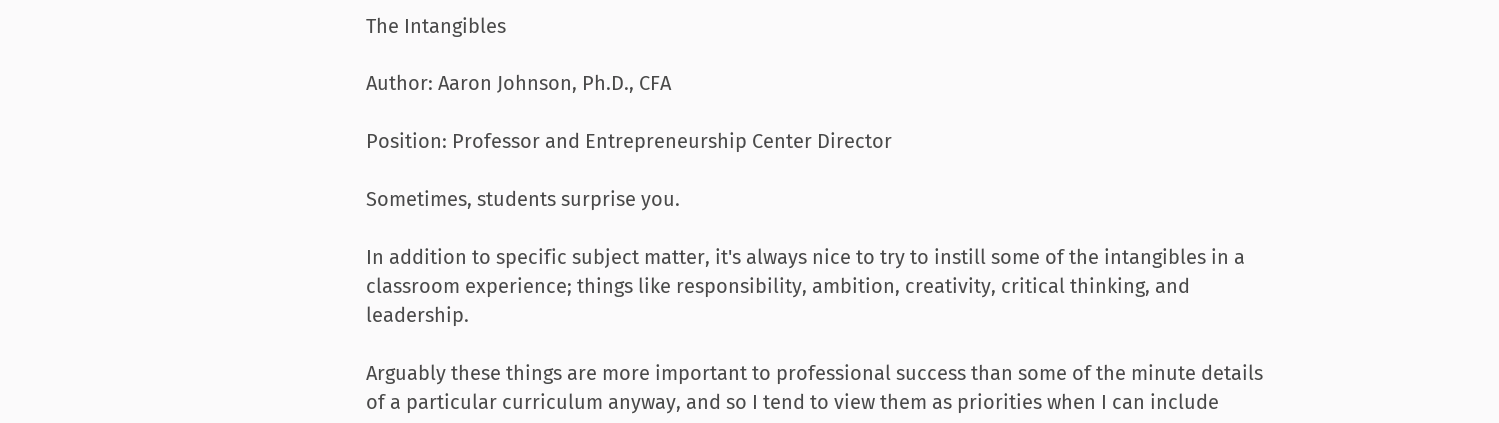The Intangibles

Author: Aaron Johnson, Ph.D., CFA

Position: Professor and Entrepreneurship Center Director

Sometimes, students surprise you.

In addition to specific subject matter, it's always nice to try to instill some of the intangibles in a classroom experience; things like responsibility, ambition, creativity, critical thinking, and leadership.

Arguably these things are more important to professional success than some of the minute details of a particular curriculum anyway, and so I tend to view them as priorities when I can include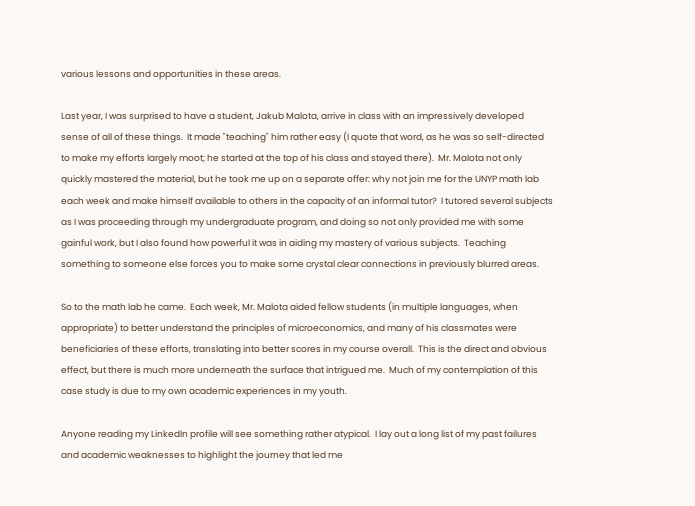various lessons and opportunities in these areas.

Last year, I was surprised to have a student, Jakub Malota, arrive in class with an impressively developed sense of all of these things.  It made "teaching" him rather easy (I quote that word, as he was so self-directed to make my efforts largely moot; he started at the top of his class and stayed there).  Mr. Malota not only quickly mastered the material, but he took me up on a separate offer: why not join me for the UNYP math lab each week and make himself available to others in the capacity of an informal tutor?  I tutored several subjects as I was proceeding through my undergraduate program, and doing so not only provided me with some gainful work, but I also found how powerful it was in aiding my mastery of various subjects.  Teaching something to someone else forces you to make some crystal clear connections in previously blurred areas.

So to the math lab he came.  Each week, Mr. Malota aided fellow students (in multiple languages, when appropriate) to better understand the principles of microeconomics, and many of his classmates were beneficiaries of these efforts, translating into better scores in my course overall.  This is the direct and obvious effect, but there is much more underneath the surface that intrigued me.  Much of my contemplation of this case study is due to my own academic experiences in my youth.

Anyone reading my LinkedIn profile will see something rather atypical.  I lay out a long list of my past failures and academic weaknesses to highlight the journey that led me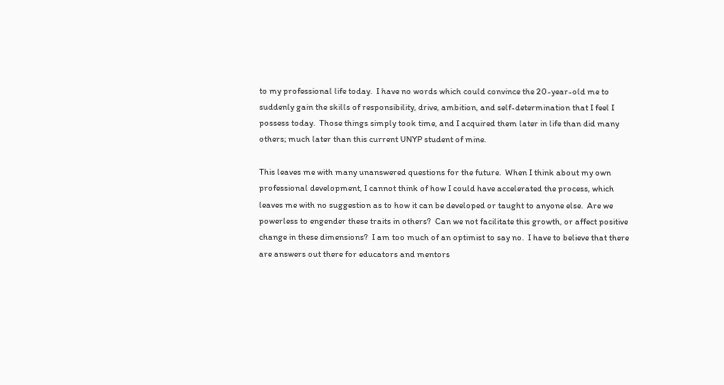to my professional life today.  I have no words which could convince the 20-year-old me to suddenly gain the skills of responsibility, drive, ambition, and self-determination that I feel I possess today.  Those things simply took time, and I acquired them later in life than did many others; much later than this current UNYP student of mine.

This leaves me with many unanswered questions for the future.  When I think about my own professional development, I cannot think of how I could have accelerated the process, which leaves me with no suggestion as to how it can be developed or taught to anyone else.  Are we powerless to engender these traits in others?  Can we not facilitate this growth, or affect positive change in these dimensions?  I am too much of an optimist to say no.  I have to believe that there are answers out there for educators and mentors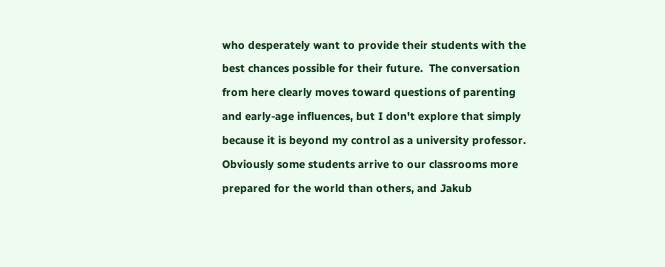who desperately want to provide their students with the best chances possible for their future.  The conversation from here clearly moves toward questions of parenting and early-age influences, but I don't explore that simply because it is beyond my control as a university professor.  Obviously some students arrive to our classrooms more prepared for the world than others, and Jakub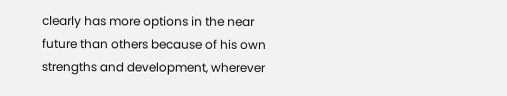clearly has more options in the near future than others because of his own strengths and development, wherever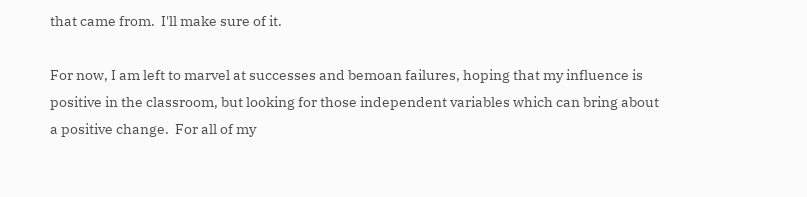that came from.  I'll make sure of it.

For now, I am left to marvel at successes and bemoan failures, hoping that my influence is positive in the classroom, but looking for those independent variables which can bring about a positive change.  For all of my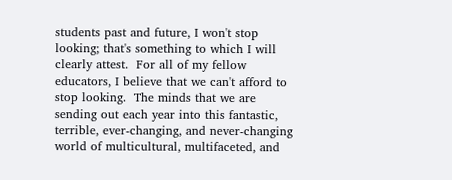students past and future, I won't stop looking; that's something to which I will clearly attest.  For all of my fellow educators, I believe that we can't afford to stop looking.  The minds that we are sending out each year into this fantastic, terrible, ever-changing, and never-changing world of multicultural, multifaceted, and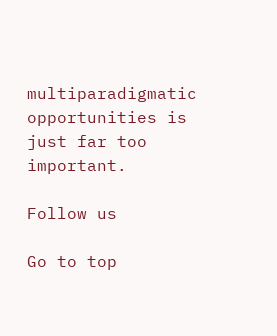multiparadigmatic opportunities is just far too important.

Follow us

Go to top